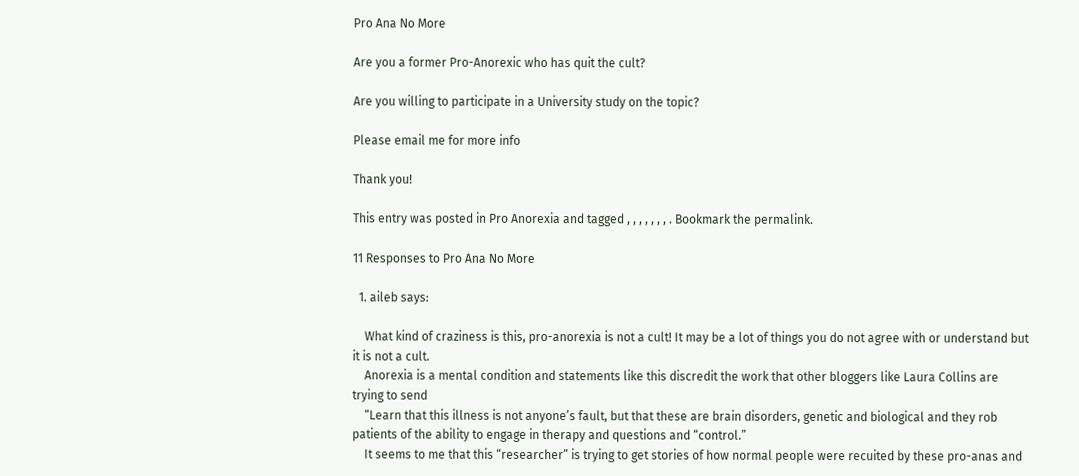Pro Ana No More

Are you a former Pro-Anorexic who has quit the cult?

Are you willing to participate in a University study on the topic?

Please email me for more info

Thank you!

This entry was posted in Pro Anorexia and tagged , , , , , , , . Bookmark the permalink.

11 Responses to Pro Ana No More

  1. aileb says:

    What kind of craziness is this, pro-anorexia is not a cult! It may be a lot of things you do not agree with or understand but it is not a cult.
    Anorexia is a mental condition and statements like this discredit the work that other bloggers like Laura Collins are trying to send
    “Learn that this illness is not anyone’s fault, but that these are brain disorders, genetic and biological and they rob patients of the ability to engage in therapy and questions and “control.”
    It seems to me that this “researcher” is trying to get stories of how normal people were recuited by these pro-anas and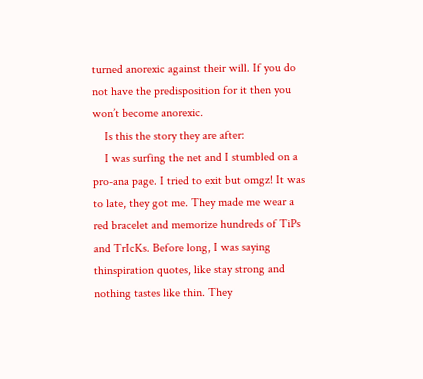turned anorexic against their will. If you do not have the predisposition for it then you won’t become anorexic.
    Is this the story they are after:
    I was surfing the net and I stumbled on a pro-ana page. I tried to exit but omgz! It was to late, they got me. They made me wear a red bracelet and memorize hundreds of TiPs and TrIcKs. Before long, I was saying thinspiration quotes, like stay strong and nothing tastes like thin. They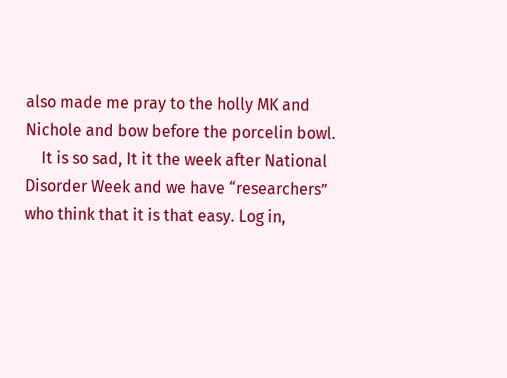also made me pray to the holly MK and Nichole and bow before the porcelin bowl.
    It is so sad, It it the week after National Disorder Week and we have “researchers” who think that it is that easy. Log in,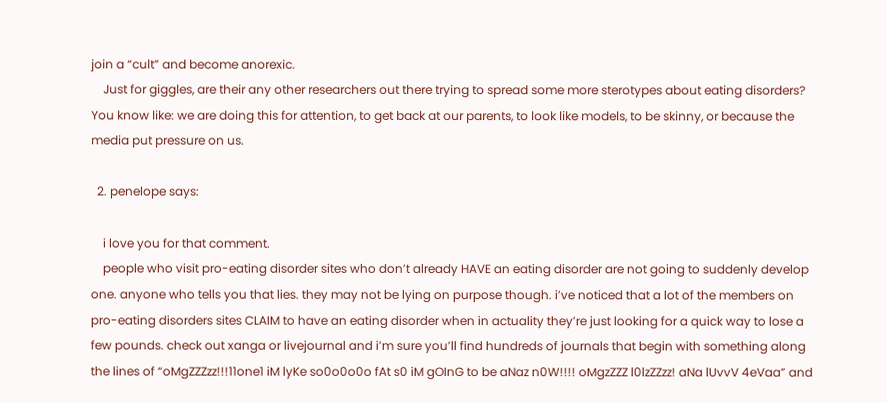join a “cult” and become anorexic.
    Just for giggles, are their any other researchers out there trying to spread some more sterotypes about eating disorders? You know like: we are doing this for attention, to get back at our parents, to look like models, to be skinny, or because the media put pressure on us.

  2. penelope says:

    i love you for that comment.
    people who visit pro-eating disorder sites who don’t already HAVE an eating disorder are not going to suddenly develop one. anyone who tells you that lies. they may not be lying on purpose though. i’ve noticed that a lot of the members on pro-eating disorders sites CLAIM to have an eating disorder when in actuality they’re just looking for a quick way to lose a few pounds. check out xanga or livejournal and i’m sure you’ll find hundreds of journals that begin with something along the lines of “oMgZZZzz!!!11one1 iM lyKe so0o0o0o fAt s0 iM gOInG to be aNaz n0W!!!! oMgzZZZ l0lzZZzz! aNa lUvvV 4eVaa” and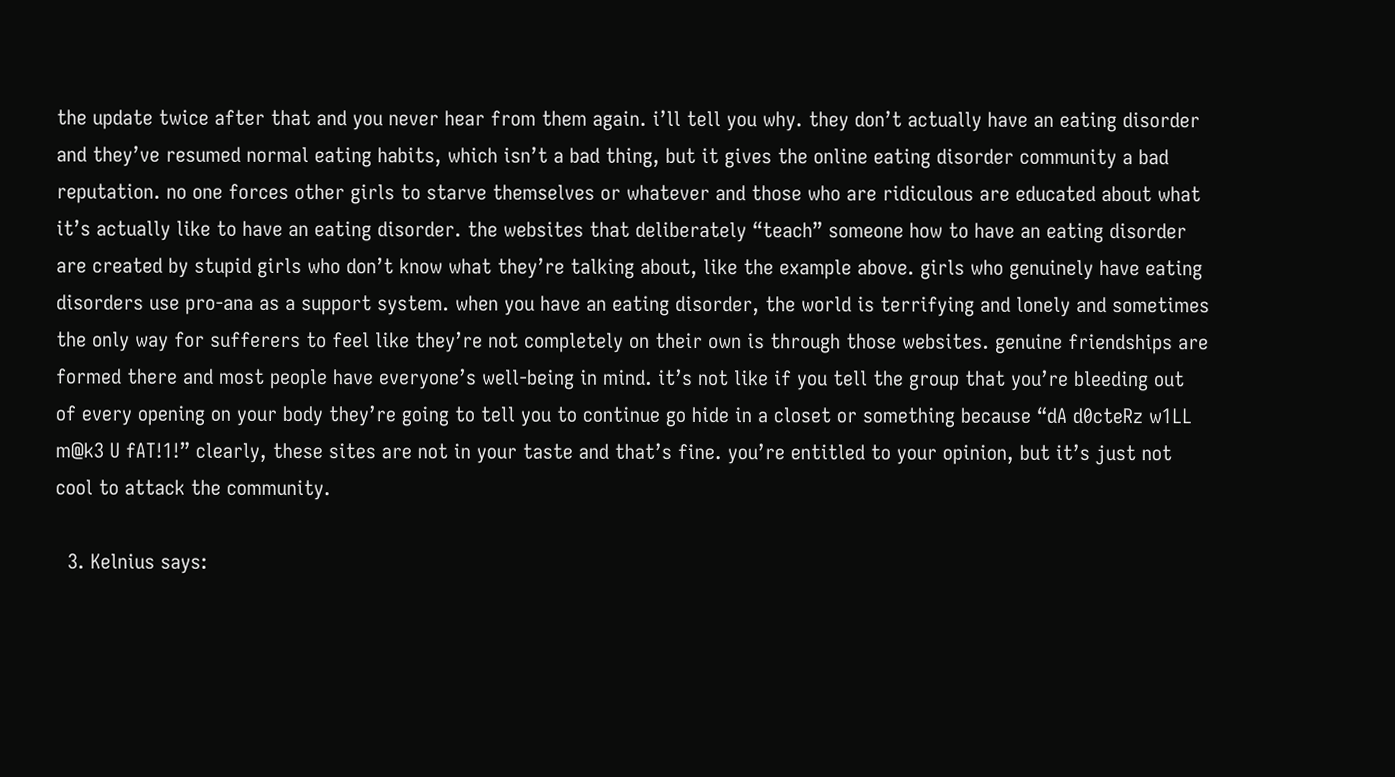the update twice after that and you never hear from them again. i’ll tell you why. they don’t actually have an eating disorder and they’ve resumed normal eating habits, which isn’t a bad thing, but it gives the online eating disorder community a bad reputation. no one forces other girls to starve themselves or whatever and those who are ridiculous are educated about what it’s actually like to have an eating disorder. the websites that deliberately “teach” someone how to have an eating disorder are created by stupid girls who don’t know what they’re talking about, like the example above. girls who genuinely have eating disorders use pro-ana as a support system. when you have an eating disorder, the world is terrifying and lonely and sometimes the only way for sufferers to feel like they’re not completely on their own is through those websites. genuine friendships are formed there and most people have everyone’s well-being in mind. it’s not like if you tell the group that you’re bleeding out of every opening on your body they’re going to tell you to continue go hide in a closet or something because “dA d0cteRz w1LL m@k3 U fAT!1!” clearly, these sites are not in your taste and that’s fine. you’re entitled to your opinion, but it’s just not cool to attack the community.

  3. Kelnius says: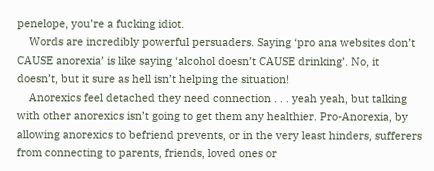penelope, you’re a fucking idiot.
    Words are incredibly powerful persuaders. Saying ‘pro ana websites don’t CAUSE anorexia’ is like saying ‘alcohol doesn’t CAUSE drinking’. No, it doesn’t, but it sure as hell isn’t helping the situation!
    Anorexics feel detached they need connection . . . yeah yeah, but talking with other anorexics isn’t going to get them any healthier. Pro-Anorexia, by allowing anorexics to befriend prevents, or in the very least hinders, sufferers from connecting to parents, friends, loved ones or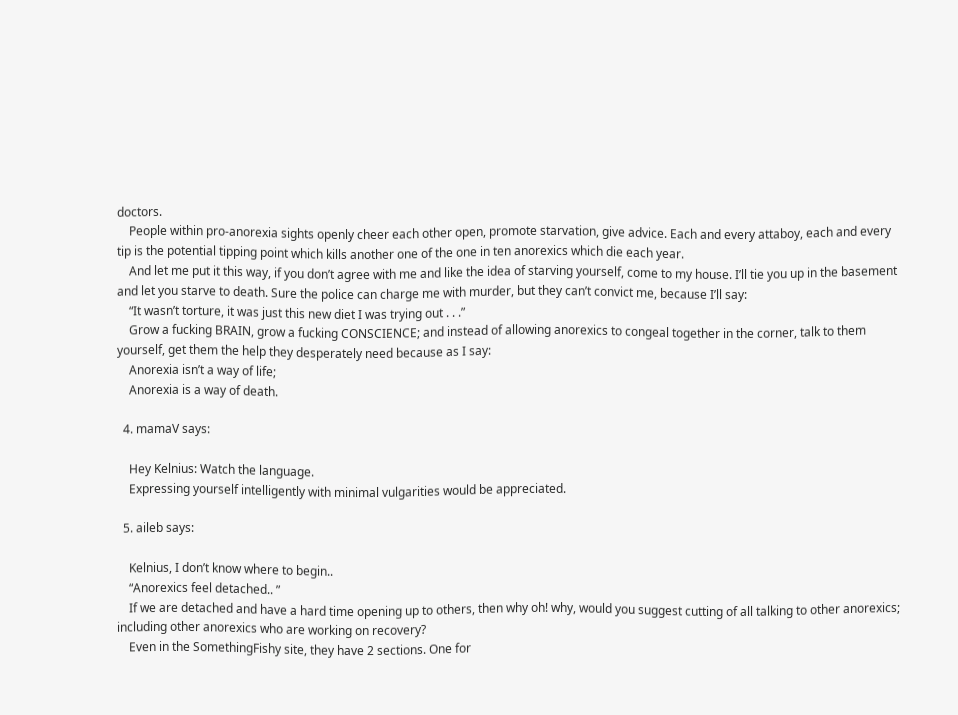doctors.
    People within pro-anorexia sights openly cheer each other open, promote starvation, give advice. Each and every attaboy, each and every tip is the potential tipping point which kills another one of the one in ten anorexics which die each year.
    And let me put it this way, if you don’t agree with me and like the idea of starving yourself, come to my house. I’ll tie you up in the basement and let you starve to death. Sure the police can charge me with murder, but they can’t convict me, because I’ll say:
    “It wasn’t torture, it was just this new diet I was trying out . . .”
    Grow a fucking BRAIN, grow a fucking CONSCIENCE; and instead of allowing anorexics to congeal together in the corner, talk to them yourself, get them the help they desperately need because as I say:
    Anorexia isn’t a way of life;
    Anorexia is a way of death.

  4. mamaV says:

    Hey Kelnius: Watch the language.
    Expressing yourself intelligently with minimal vulgarities would be appreciated.

  5. aileb says:

    Kelnius, I don’t know where to begin..
    “Anorexics feel detached.. ”
    If we are detached and have a hard time opening up to others, then why oh! why, would you suggest cutting of all talking to other anorexics; including other anorexics who are working on recovery?
    Even in the SomethingFishy site, they have 2 sections. One for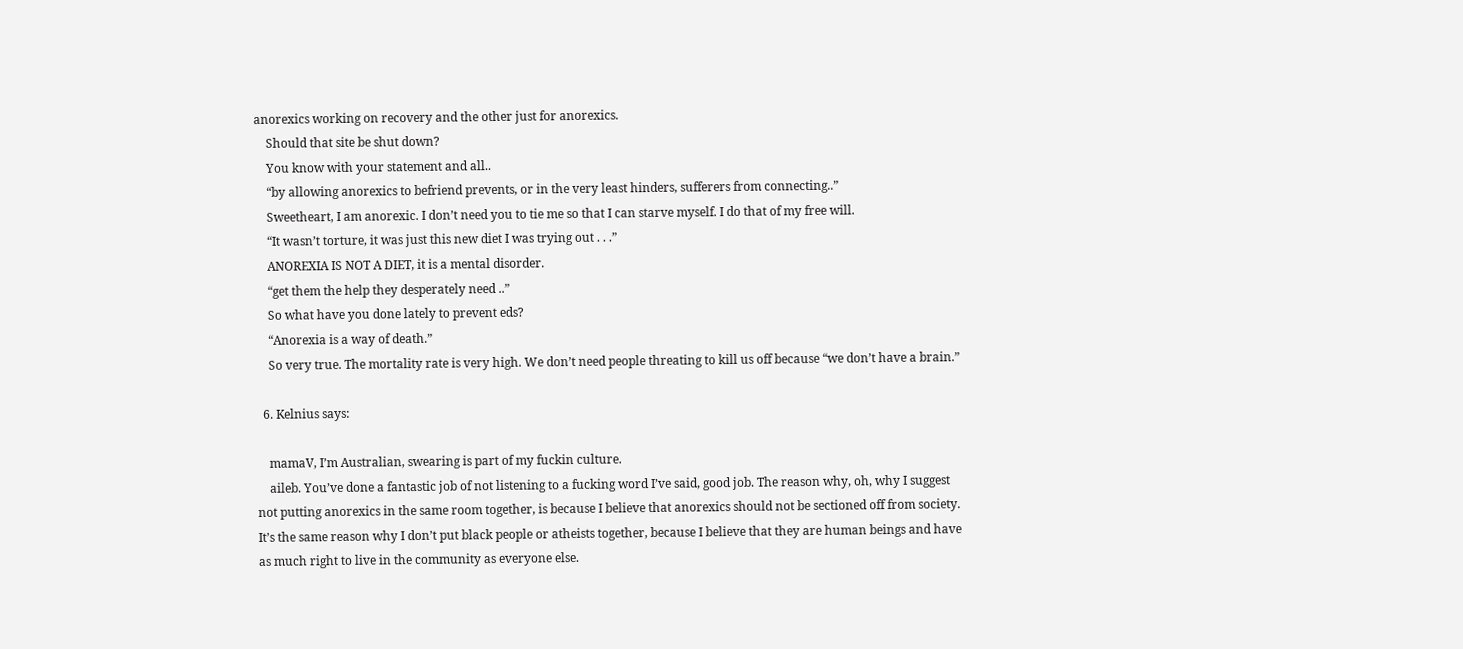anorexics working on recovery and the other just for anorexics.
    Should that site be shut down?
    You know with your statement and all..
    “by allowing anorexics to befriend prevents, or in the very least hinders, sufferers from connecting..”
    Sweetheart, I am anorexic. I don’t need you to tie me so that I can starve myself. I do that of my free will.
    “It wasn’t torture, it was just this new diet I was trying out . . .”
    ANOREXIA IS NOT A DIET, it is a mental disorder.
    “get them the help they desperately need ..”
    So what have you done lately to prevent eds?
    “Anorexia is a way of death.”
    So very true. The mortality rate is very high. We don’t need people threating to kill us off because “we don’t have a brain.”

  6. Kelnius says:

    mamaV, I’m Australian, swearing is part of my fuckin culture.
    aileb. You’ve done a fantastic job of not listening to a fucking word I’ve said, good job. The reason why, oh, why I suggest not putting anorexics in the same room together, is because I believe that anorexics should not be sectioned off from society. It’s the same reason why I don’t put black people or atheists together, because I believe that they are human beings and have as much right to live in the community as everyone else.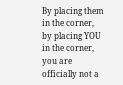By placing them in the corner, by placing YOU in the corner, you are officially not a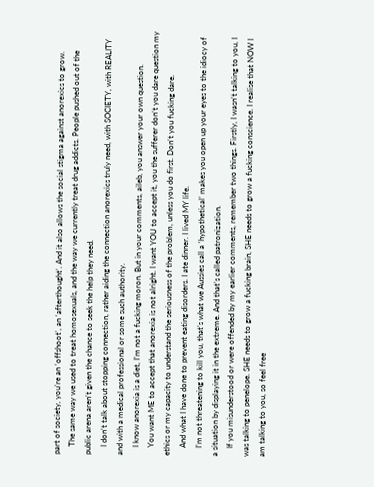part of society, you’re an ‘offshoot’, an ‘afterthought’. And it also allows the social stigma against anorexics to grow.
    The same way we used to treat homosexuals, and the way we currently treat drug addicts. People pushed out of the public arena aren’t given the chance to seek the help they need.
    I don’t talk about stopping connection, rather aiding the connection anorexics truly need, with SOCIETY, with REALITY and with a medical professional or some such authority.
    I know anorexia is a diet, I’m not a fucking moron. But in your comments, aileb, you answer your own question.
    You want ME to accept that anorexia is not alright. I want YOU to accept it, you the sufferer don’t you dare question my ethics or my capacity to understand the seriousness of the problem, unless you do first. Don’t you fucking dare.
    And what I have done to prevent eating disorders. I ate dinner. I lived MY life.
    I’m not threatening to kill you, that’s what we Aussies call a ‘hypothetical’ makes you open up your eyes to the idiocy of a situation by displaying it in the extreme. And that’s called patronization.
    If you misunderstood or were offended by my earlier comments, remember two things. Firstly, I wasn’t talking to you, I was talking to penelope. SHE needs to grow a fucking brain, SHE needs to grow a fucking conscience. I realise that NOW I am talking to you, so feel free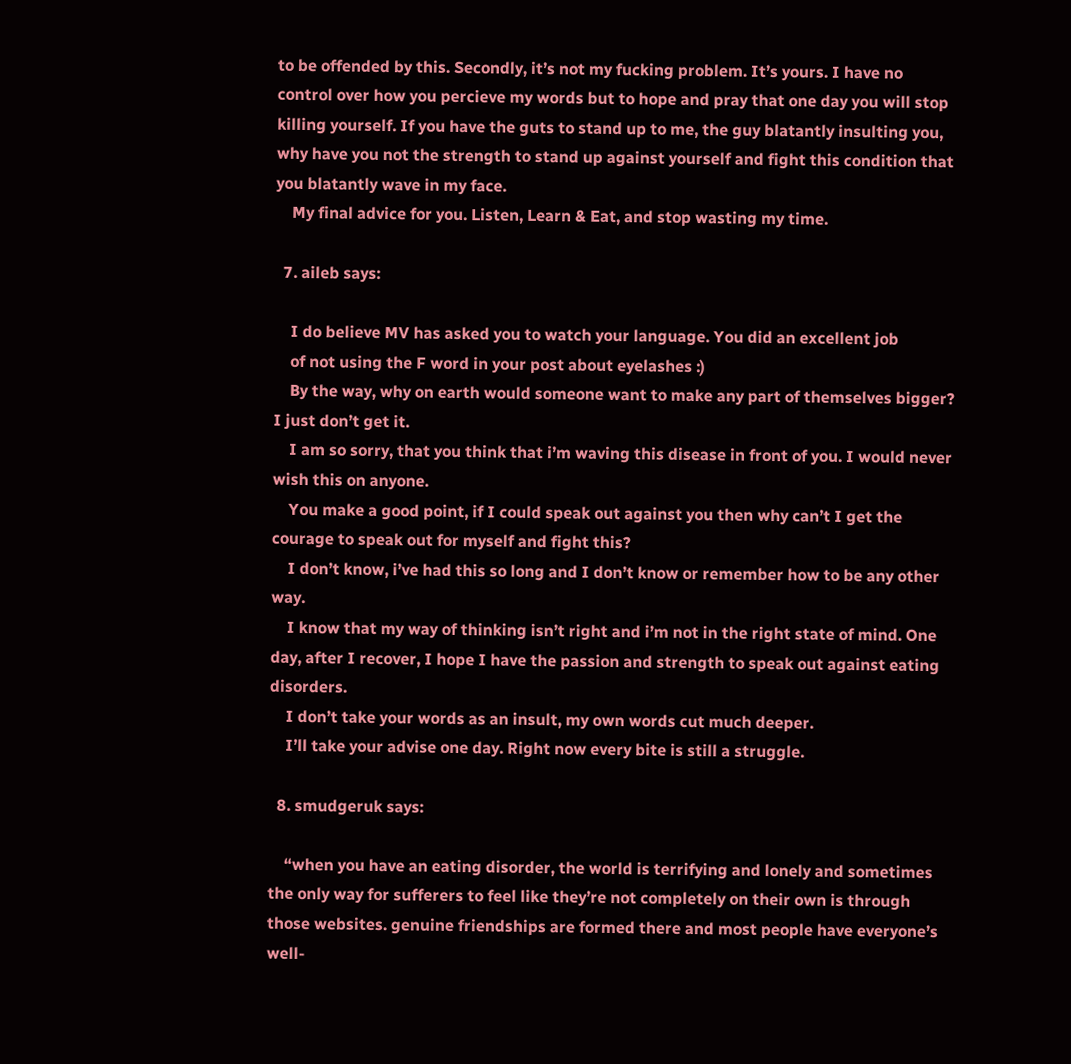to be offended by this. Secondly, it’s not my fucking problem. It’s yours. I have no control over how you percieve my words but to hope and pray that one day you will stop killing yourself. If you have the guts to stand up to me, the guy blatantly insulting you, why have you not the strength to stand up against yourself and fight this condition that you blatantly wave in my face.
    My final advice for you. Listen, Learn & Eat, and stop wasting my time.

  7. aileb says:

    I do believe MV has asked you to watch your language. You did an excellent job
    of not using the F word in your post about eyelashes :)
    By the way, why on earth would someone want to make any part of themselves bigger? I just don’t get it.
    I am so sorry, that you think that i’m waving this disease in front of you. I would never wish this on anyone.
    You make a good point, if I could speak out against you then why can’t I get the courage to speak out for myself and fight this?
    I don’t know, i’ve had this so long and I don’t know or remember how to be any other way.
    I know that my way of thinking isn’t right and i’m not in the right state of mind. One day, after I recover, I hope I have the passion and strength to speak out against eating disorders.
    I don’t take your words as an insult, my own words cut much deeper.
    I’ll take your advise one day. Right now every bite is still a struggle.

  8. smudgeruk says:

    “when you have an eating disorder, the world is terrifying and lonely and sometimes the only way for sufferers to feel like they’re not completely on their own is through those websites. genuine friendships are formed there and most people have everyone’s well-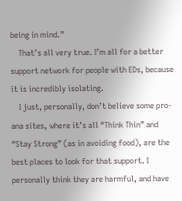being in mind.”
    That’s all very true. I’m all for a better support network for people with EDs, because it is incredibly isolating.
    I just, personally, don’t believe some pro-ana sites, where it’s all “Think Thin” and “Stay Strong” (as in avoiding food), are the best places to look for that support. I personally think they are harmful, and have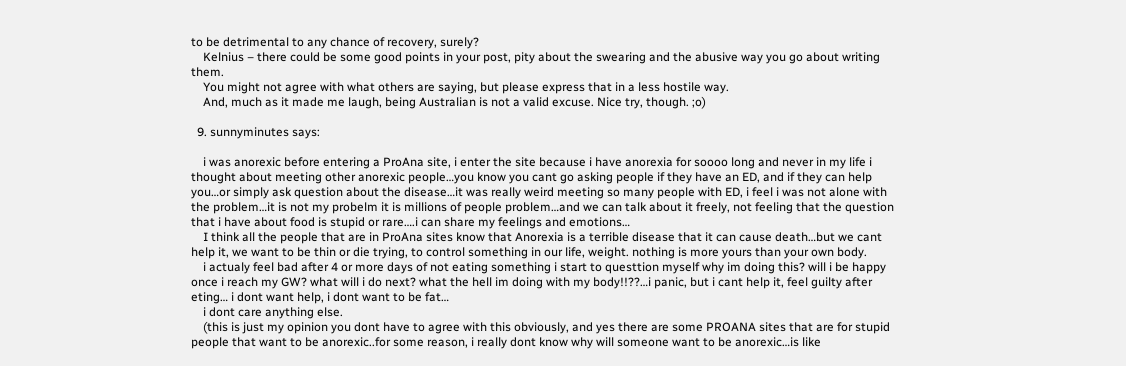to be detrimental to any chance of recovery, surely?
    Kelnius – there could be some good points in your post, pity about the swearing and the abusive way you go about writing them.
    You might not agree with what others are saying, but please express that in a less hostile way.
    And, much as it made me laugh, being Australian is not a valid excuse. Nice try, though. ;o)

  9. sunnyminutes says:

    i was anorexic before entering a ProAna site, i enter the site because i have anorexia for soooo long and never in my life i thought about meeting other anorexic people…you know you cant go asking people if they have an ED, and if they can help you…or simply ask question about the disease…it was really weird meeting so many people with ED, i feel i was not alone with the problem…it is not my probelm it is millions of people problem…and we can talk about it freely, not feeling that the question that i have about food is stupid or rare….i can share my feelings and emotions…
    I think all the people that are in ProAna sites know that Anorexia is a terrible disease that it can cause death…but we cant help it, we want to be thin or die trying, to control something in our life, weight. nothing is more yours than your own body.
    i actualy feel bad after 4 or more days of not eating something i start to questtion myself why im doing this? will i be happy once i reach my GW? what will i do next? what the hell im doing with my body!!??…i panic, but i cant help it, feel guilty after eting… i dont want help, i dont want to be fat…
    i dont care anything else.
    (this is just my opinion you dont have to agree with this obviously, and yes there are some PROANA sites that are for stupid people that want to be anorexic..for some reason, i really dont know why will someone want to be anorexic…is like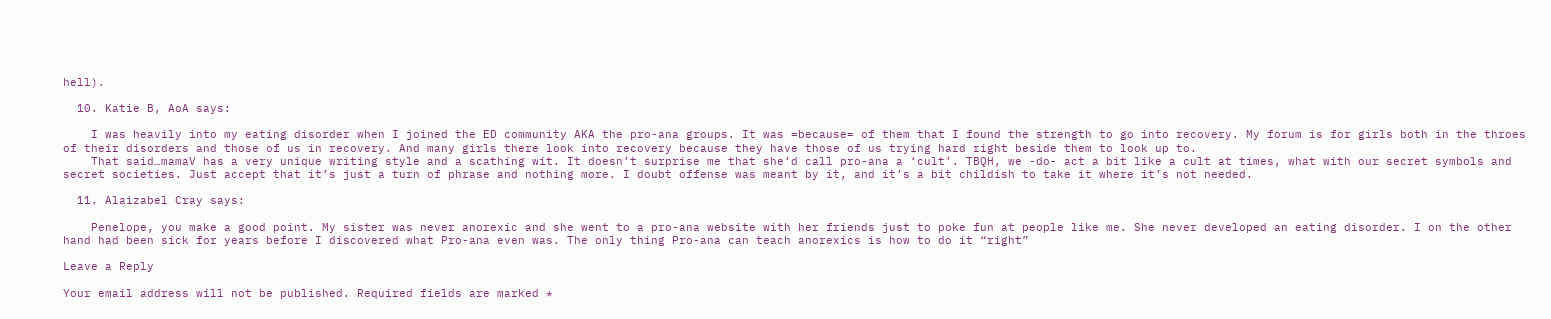hell).

  10. Katie B, AoA says:

    I was heavily into my eating disorder when I joined the ED community AKA the pro-ana groups. It was =because= of them that I found the strength to go into recovery. My forum is for girls both in the throes of their disorders and those of us in recovery. And many girls there look into recovery because they have those of us trying hard right beside them to look up to.
    That said…mamaV has a very unique writing style and a scathing wit. It doesn’t surprise me that she’d call pro-ana a ‘cult’. TBQH, we -do- act a bit like a cult at times, what with our secret symbols and secret societies. Just accept that it’s just a turn of phrase and nothing more. I doubt offense was meant by it, and it’s a bit childish to take it where it’s not needed.

  11. Alaizabel Cray says:

    Penelope, you make a good point. My sister was never anorexic and she went to a pro-ana website with her friends just to poke fun at people like me. She never developed an eating disorder. I on the other hand had been sick for years before I discovered what Pro-ana even was. The only thing Pro-ana can teach anorexics is how to do it “right”

Leave a Reply

Your email address will not be published. Required fields are marked *